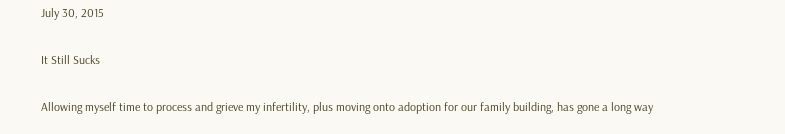July 30, 2015

It Still Sucks

Allowing myself time to process and grieve my infertility, plus moving onto adoption for our family building, has gone a long way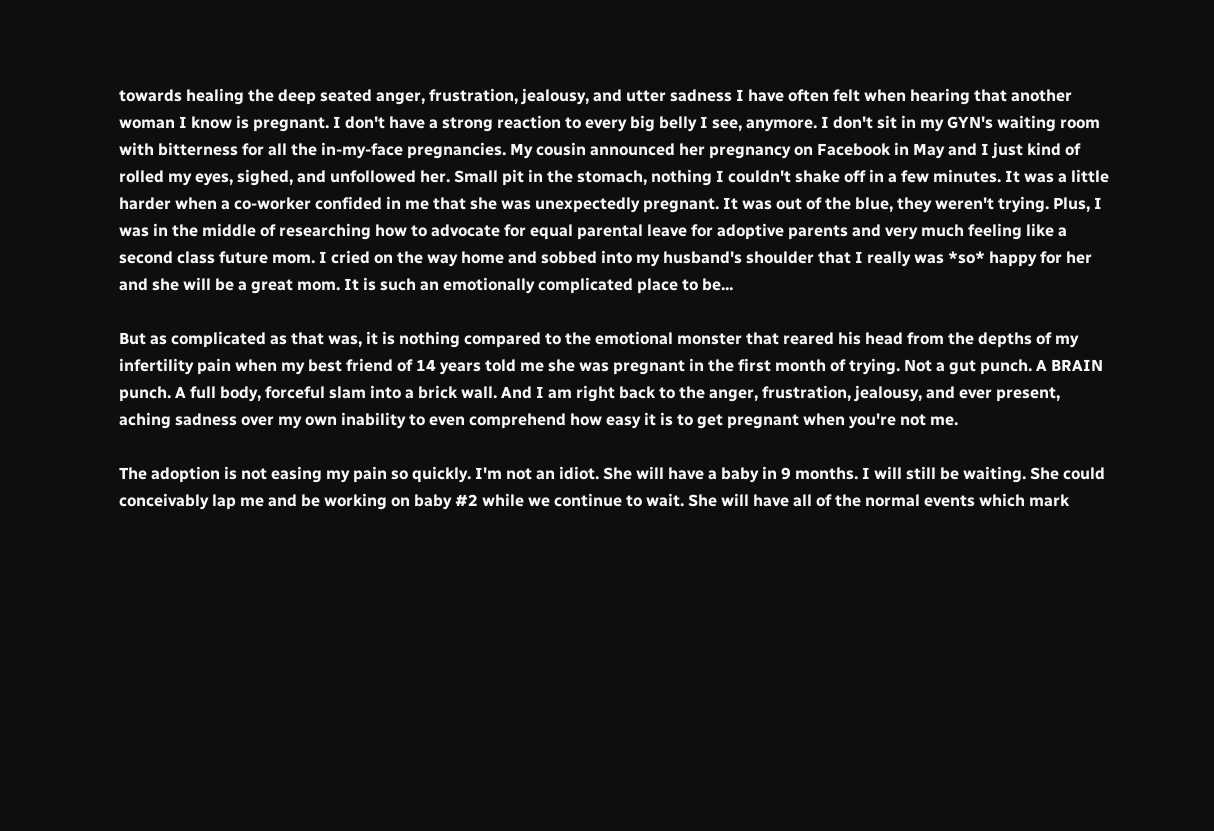towards healing the deep seated anger, frustration, jealousy, and utter sadness I have often felt when hearing that another woman I know is pregnant. I don't have a strong reaction to every big belly I see, anymore. I don't sit in my GYN's waiting room with bitterness for all the in-my-face pregnancies. My cousin announced her pregnancy on Facebook in May and I just kind of rolled my eyes, sighed, and unfollowed her. Small pit in the stomach, nothing I couldn't shake off in a few minutes. It was a little harder when a co-worker confided in me that she was unexpectedly pregnant. It was out of the blue, they weren't trying. Plus, I was in the middle of researching how to advocate for equal parental leave for adoptive parents and very much feeling like a second class future mom. I cried on the way home and sobbed into my husband's shoulder that I really was *so* happy for her and she will be a great mom. It is such an emotionally complicated place to be...

But as complicated as that was, it is nothing compared to the emotional monster that reared his head from the depths of my infertility pain when my best friend of 14 years told me she was pregnant in the first month of trying. Not a gut punch. A BRAIN punch. A full body, forceful slam into a brick wall. And I am right back to the anger, frustration, jealousy, and ever present, aching sadness over my own inability to even comprehend how easy it is to get pregnant when you're not me.

The adoption is not easing my pain so quickly. I'm not an idiot. She will have a baby in 9 months. I will still be waiting. She could conceivably lap me and be working on baby #2 while we continue to wait. She will have all of the normal events which mark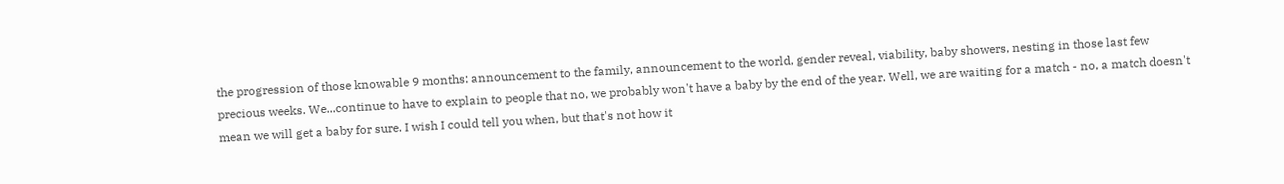the progression of those knowable 9 months: announcement to the family, announcement to the world, gender reveal, viability, baby showers, nesting in those last few precious weeks. We...continue to have to explain to people that no, we probably won't have a baby by the end of the year. Well, we are waiting for a match - no, a match doesn't mean we will get a baby for sure. I wish I could tell you when, but that's not how it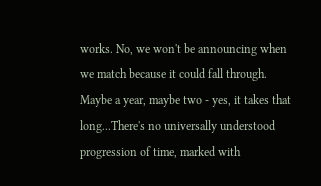works. No, we won't be announcing when we match because it could fall through. Maybe a year, maybe two - yes, it takes that long...There's no universally understood progression of time, marked with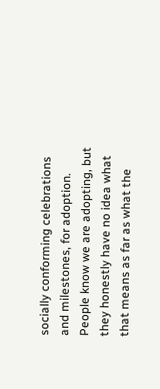socially conforming celebrations and milestones, for adoption. People know we are adopting, but they honestly have no idea what that means as far as what the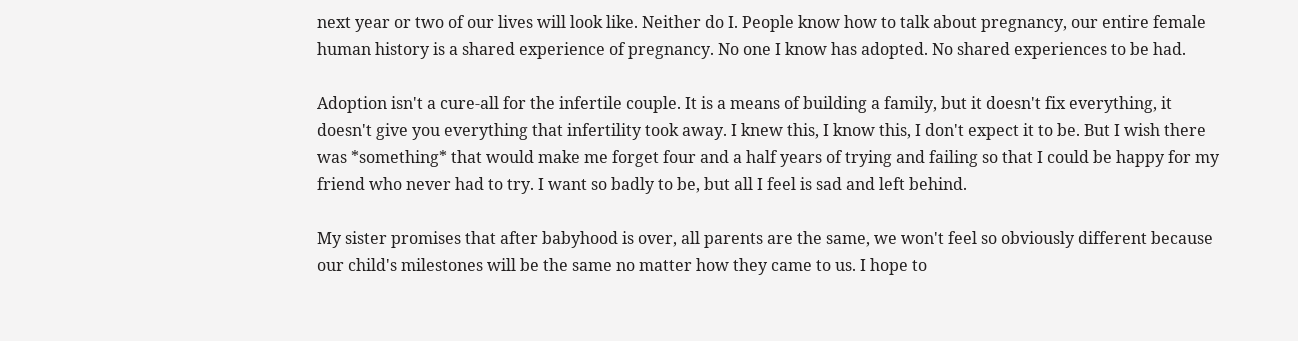next year or two of our lives will look like. Neither do I. People know how to talk about pregnancy, our entire female human history is a shared experience of pregnancy. No one I know has adopted. No shared experiences to be had.

Adoption isn't a cure-all for the infertile couple. It is a means of building a family, but it doesn't fix everything, it doesn't give you everything that infertility took away. I knew this, I know this, I don't expect it to be. But I wish there was *something* that would make me forget four and a half years of trying and failing so that I could be happy for my friend who never had to try. I want so badly to be, but all I feel is sad and left behind.

My sister promises that after babyhood is over, all parents are the same, we won't feel so obviously different because our child's milestones will be the same no matter how they came to us. I hope to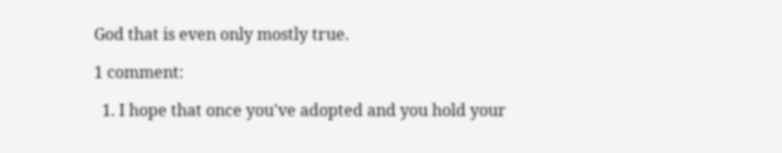God that is even only mostly true.

1 comment:

  1. I hope that once you've adopted and you hold your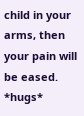child in your arms, then your pain will be eased. *hugs*